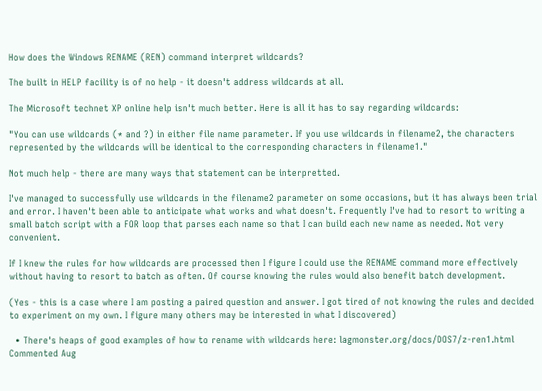How does the Windows RENAME (REN) command interpret wildcards?

The built in HELP facility is of no help - it doesn't address wildcards at all.

The Microsoft technet XP online help isn't much better. Here is all it has to say regarding wildcards:

"You can use wildcards (* and ?) in either file name parameter. If you use wildcards in filename2, the characters represented by the wildcards will be identical to the corresponding characters in filename1."

Not much help - there are many ways that statement can be interpretted.

I've managed to successfully use wildcards in the filename2 parameter on some occasions, but it has always been trial and error. I haven't been able to anticipate what works and what doesn't. Frequently I've had to resort to writing a small batch script with a FOR loop that parses each name so that I can build each new name as needed. Not very convenient.

If I knew the rules for how wildcards are processed then I figure I could use the RENAME command more effectively without having to resort to batch as often. Of course knowing the rules would also benefit batch development.

(Yes - this is a case where I am posting a paired question and answer. I got tired of not knowing the rules and decided to experiment on my own. I figure many others may be interested in what I discovered)

  • There's heaps of good examples of how to rename with wildcards here: lagmonster.org/docs/DOS7/z-ren1.html Commented Aug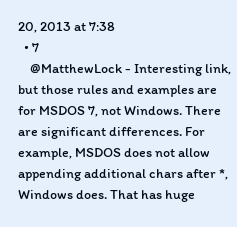20, 2013 at 7:38
  • 7
    @MatthewLock - Interesting link, but those rules and examples are for MSDOS 7, not Windows. There are significant differences. For example, MSDOS does not allow appending additional chars after *, Windows does. That has huge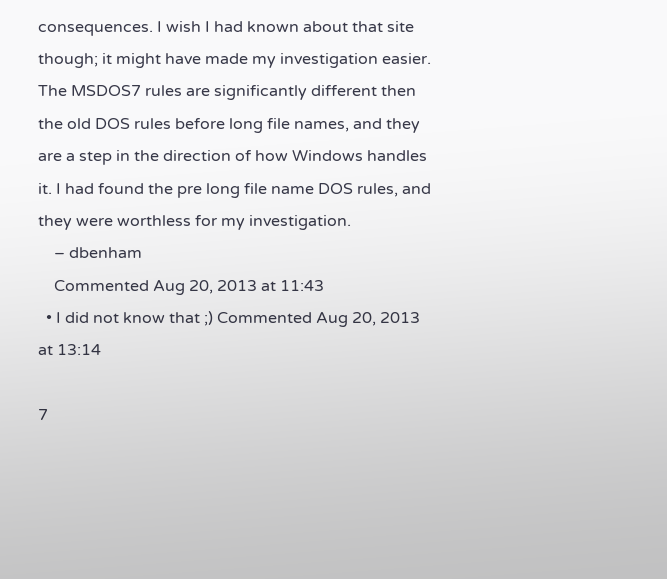consequences. I wish I had known about that site though; it might have made my investigation easier. The MSDOS7 rules are significantly different then the old DOS rules before long file names, and they are a step in the direction of how Windows handles it. I had found the pre long file name DOS rules, and they were worthless for my investigation.
    – dbenham
    Commented Aug 20, 2013 at 11:43
  • I did not know that ;) Commented Aug 20, 2013 at 13:14

7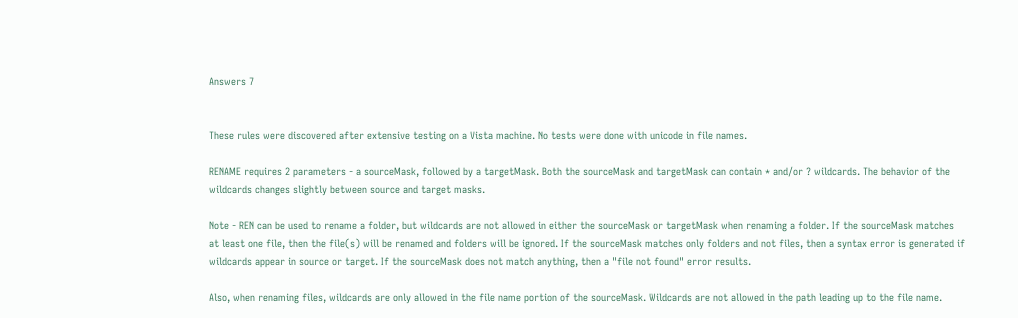Answers 7


These rules were discovered after extensive testing on a Vista machine. No tests were done with unicode in file names.

RENAME requires 2 parameters - a sourceMask, followed by a targetMask. Both the sourceMask and targetMask can contain * and/or ? wildcards. The behavior of the wildcards changes slightly between source and target masks.

Note - REN can be used to rename a folder, but wildcards are not allowed in either the sourceMask or targetMask when renaming a folder. If the sourceMask matches at least one file, then the file(s) will be renamed and folders will be ignored. If the sourceMask matches only folders and not files, then a syntax error is generated if wildcards appear in source or target. If the sourceMask does not match anything, then a "file not found" error results.

Also, when renaming files, wildcards are only allowed in the file name portion of the sourceMask. Wildcards are not allowed in the path leading up to the file name.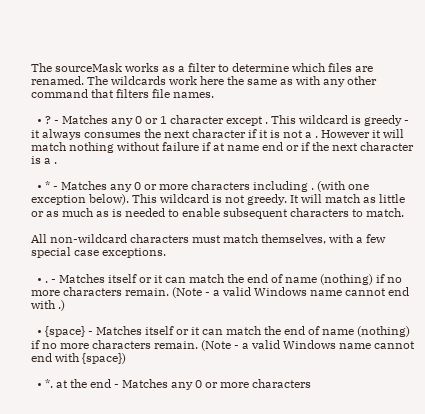The sourceMask works as a filter to determine which files are renamed. The wildcards work here the same as with any other command that filters file names.

  • ? - Matches any 0 or 1 character except . This wildcard is greedy - it always consumes the next character if it is not a . However it will match nothing without failure if at name end or if the next character is a .

  • * - Matches any 0 or more characters including . (with one exception below). This wildcard is not greedy. It will match as little or as much as is needed to enable subsequent characters to match.

All non-wildcard characters must match themselves, with a few special case exceptions.

  • . - Matches itself or it can match the end of name (nothing) if no more characters remain. (Note - a valid Windows name cannot end with .)

  • {space} - Matches itself or it can match the end of name (nothing) if no more characters remain. (Note - a valid Windows name cannot end with {space})

  • *. at the end - Matches any 0 or more characters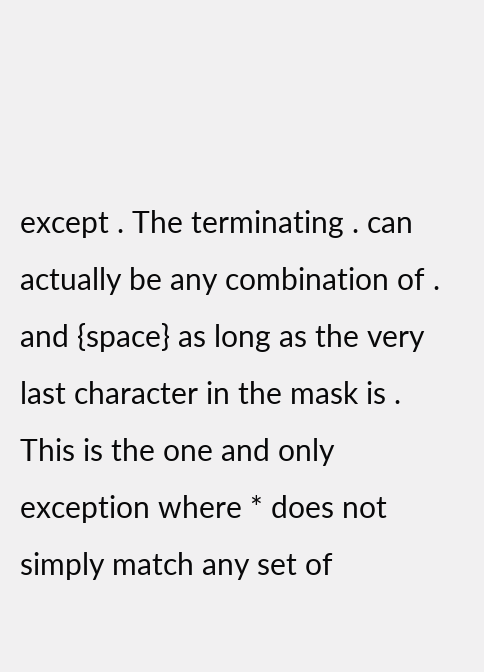except . The terminating . can actually be any combination of . and {space} as long as the very last character in the mask is . This is the one and only exception where * does not simply match any set of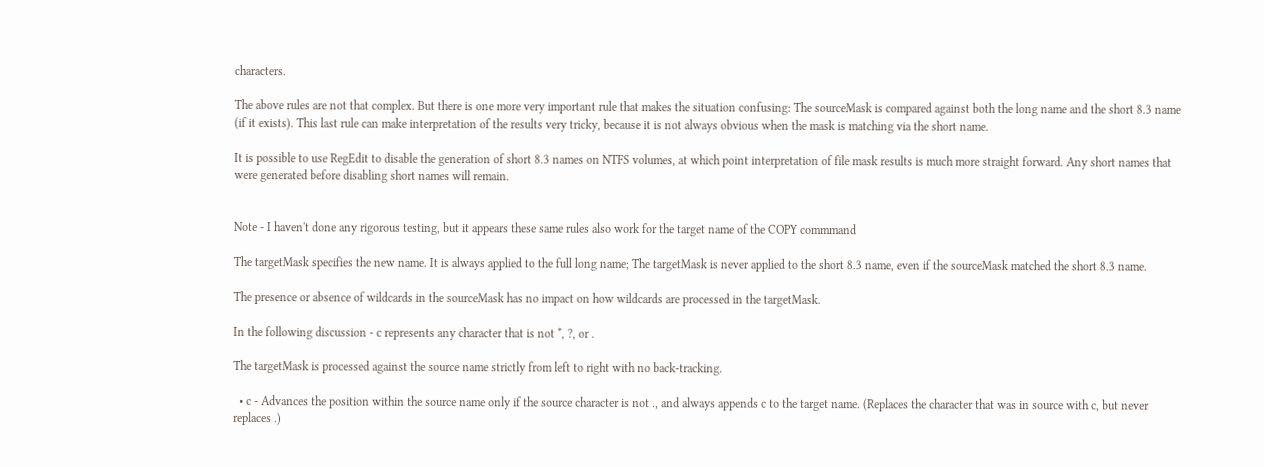characters.

The above rules are not that complex. But there is one more very important rule that makes the situation confusing: The sourceMask is compared against both the long name and the short 8.3 name (if it exists). This last rule can make interpretation of the results very tricky, because it is not always obvious when the mask is matching via the short name.

It is possible to use RegEdit to disable the generation of short 8.3 names on NTFS volumes, at which point interpretation of file mask results is much more straight forward. Any short names that were generated before disabling short names will remain.


Note - I haven't done any rigorous testing, but it appears these same rules also work for the target name of the COPY commmand

The targetMask specifies the new name. It is always applied to the full long name; The targetMask is never applied to the short 8.3 name, even if the sourceMask matched the short 8.3 name.

The presence or absence of wildcards in the sourceMask has no impact on how wildcards are processed in the targetMask.

In the following discussion - c represents any character that is not *, ?, or .

The targetMask is processed against the source name strictly from left to right with no back-tracking.

  • c - Advances the position within the source name only if the source character is not ., and always appends c to the target name. (Replaces the character that was in source with c, but never replaces .)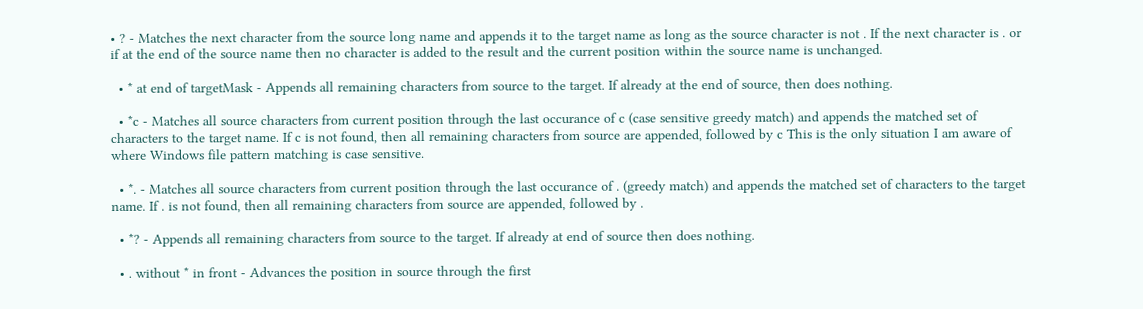• ? - Matches the next character from the source long name and appends it to the target name as long as the source character is not . If the next character is . or if at the end of the source name then no character is added to the result and the current position within the source name is unchanged.

  • * at end of targetMask - Appends all remaining characters from source to the target. If already at the end of source, then does nothing.

  • *c - Matches all source characters from current position through the last occurance of c (case sensitive greedy match) and appends the matched set of characters to the target name. If c is not found, then all remaining characters from source are appended, followed by c This is the only situation I am aware of where Windows file pattern matching is case sensitive.

  • *. - Matches all source characters from current position through the last occurance of . (greedy match) and appends the matched set of characters to the target name. If . is not found, then all remaining characters from source are appended, followed by .

  • *? - Appends all remaining characters from source to the target. If already at end of source then does nothing.

  • . without * in front - Advances the position in source through the first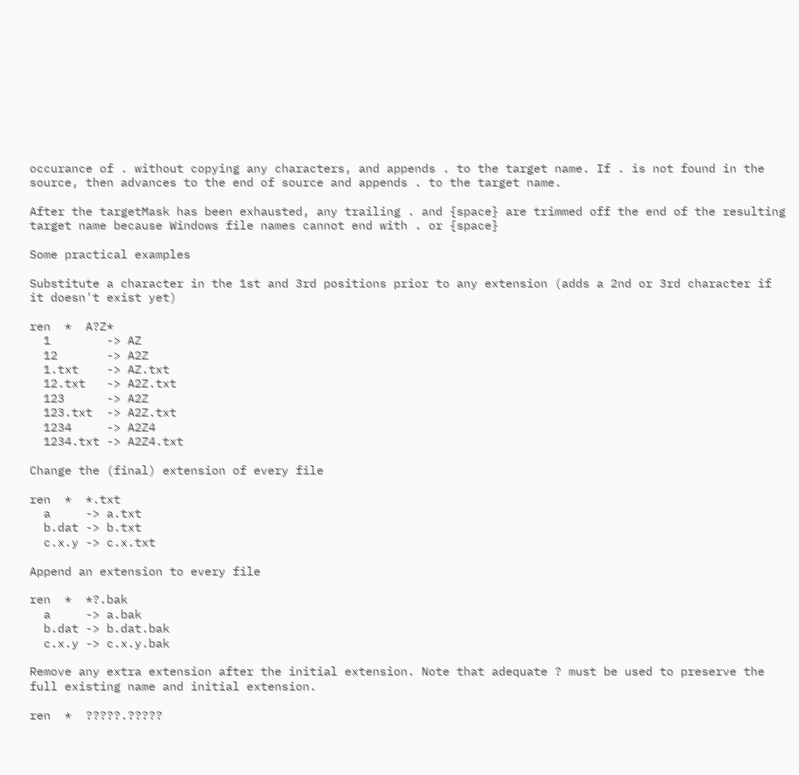occurance of . without copying any characters, and appends . to the target name. If . is not found in the source, then advances to the end of source and appends . to the target name.

After the targetMask has been exhausted, any trailing . and {space} are trimmed off the end of the resulting target name because Windows file names cannot end with . or {space}

Some practical examples

Substitute a character in the 1st and 3rd positions prior to any extension (adds a 2nd or 3rd character if it doesn't exist yet)

ren  *  A?Z*
  1        -> AZ
  12       -> A2Z
  1.txt    -> AZ.txt
  12.txt   -> A2Z.txt
  123      -> A2Z
  123.txt  -> A2Z.txt
  1234     -> A2Z4
  1234.txt -> A2Z4.txt

Change the (final) extension of every file

ren  *  *.txt
  a     -> a.txt
  b.dat -> b.txt
  c.x.y -> c.x.txt

Append an extension to every file

ren  *  *?.bak
  a     -> a.bak
  b.dat -> b.dat.bak
  c.x.y -> c.x.y.bak

Remove any extra extension after the initial extension. Note that adequate ? must be used to preserve the full existing name and initial extension.

ren  *  ?????.?????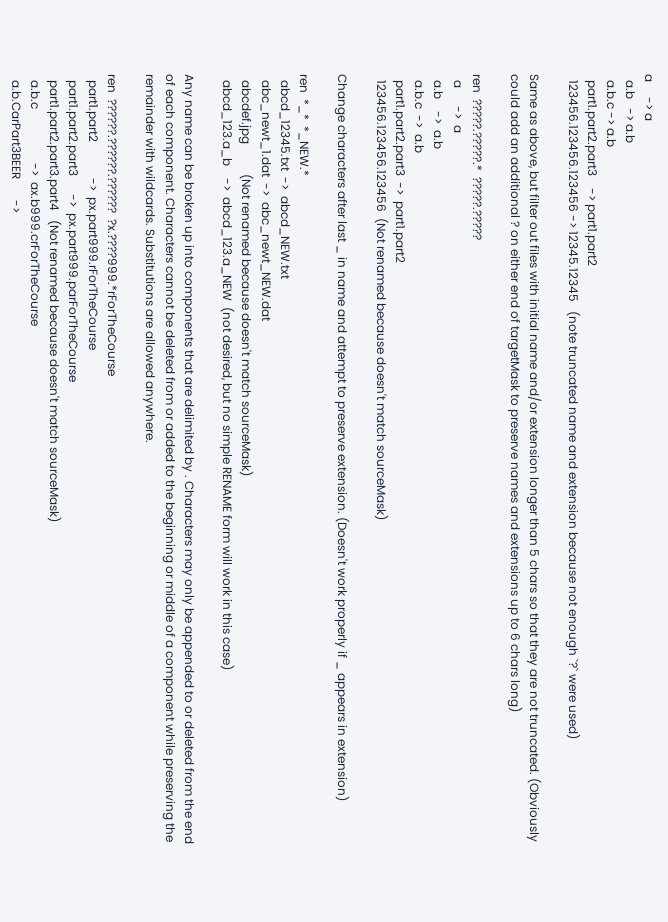a     -> a
  a.b   -> a.b
  a.b.c -> a.b
  part1.part2.part3    -> part1.part2
  123456.123456.123456 -> 12345.12345   (note truncated name and extension because not enough `?` were used)

Same as above, but filter out files with initial name and/or extension longer than 5 chars so that they are not truncated. (Obviously could add an additional ? on either end of targetMask to preserve names and extensions up to 6 chars long)

ren  ?????.?????.*  ?????.?????
  a      ->  a
  a.b    ->  a.b
  a.b.c  ->  a.b
  part1.part2.part3  ->  part1.part2
  123456.123456.123456  (Not renamed because doesn't match sourceMask)

Change characters after last _ in name and attempt to preserve extension. (Doesn't work properly if _ appears in extension)

ren  *_*  *_NEW.*
  abcd_12345.txt  ->  abcd_NEW.txt
  abc_newt_1.dat  ->  abc_newt_NEW.dat
  abcdef.jpg          (Not renamed because doesn't match sourceMask)
  abcd_123.a_b    ->  abcd_123.a_NEW  (not desired, but no simple RENAME form will work in this case)

Any name can be broken up into components that are delimited by . Characters may only be appended to or deleted from the end of each component. Characters cannot be deleted from or added to the beginning or middle of a component while preserving the remainder with wildcards. Substitutions are allowed anywhere.

ren  ??????.??????.??????  ?x.????999.*rForTheCourse
  part1.part2            ->  px.part999.rForTheCourse
  part1.part2.part3      ->  px.part999.parForTheCourse
  part1.part2.part3.part4   (Not renamed because doesn't match sourceMask)
  a.b.c                  ->  ax.b999.crForTheCourse
  a.b.CarPart3BEER       ->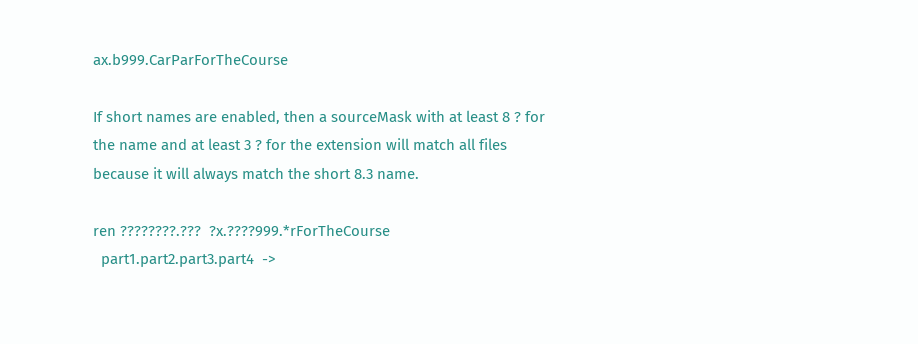ax.b999.CarParForTheCourse

If short names are enabled, then a sourceMask with at least 8 ? for the name and at least 3 ? for the extension will match all files because it will always match the short 8.3 name.

ren ????????.???  ?x.????999.*rForTheCourse
  part1.part2.part3.part4  ->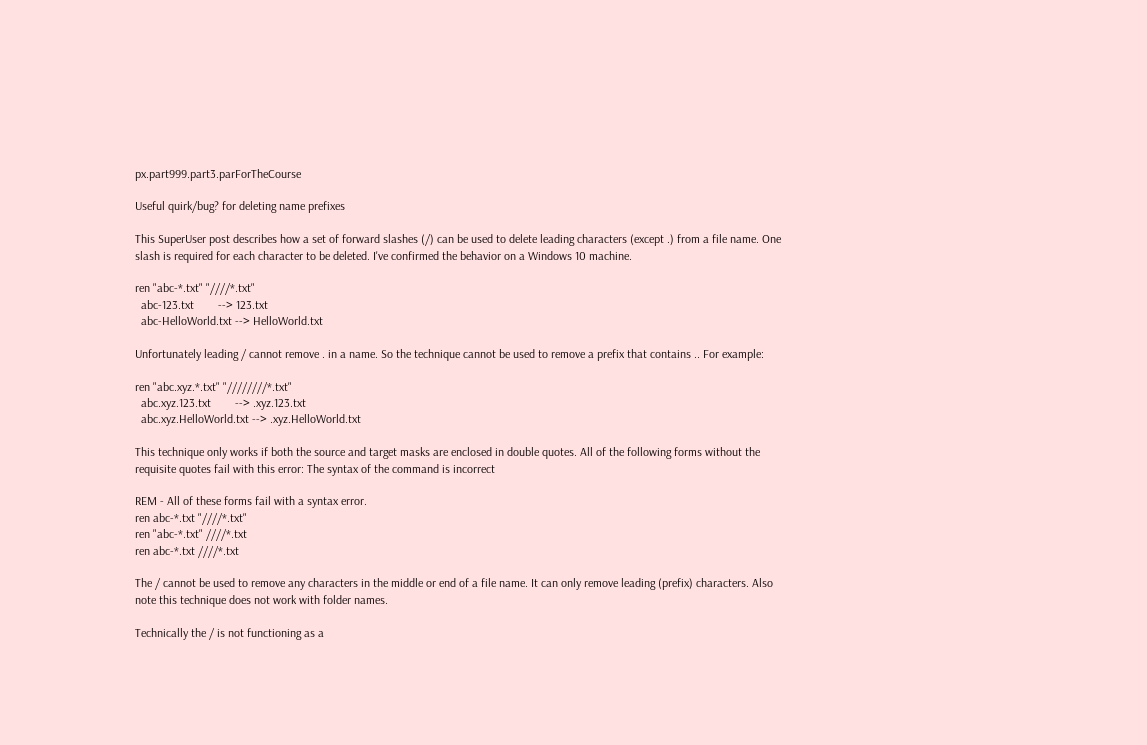px.part999.part3.parForTheCourse

Useful quirk/bug? for deleting name prefixes

This SuperUser post describes how a set of forward slashes (/) can be used to delete leading characters (except .) from a file name. One slash is required for each character to be deleted. I've confirmed the behavior on a Windows 10 machine.

ren "abc-*.txt" "////*.txt"
  abc-123.txt        --> 123.txt
  abc-HelloWorld.txt --> HelloWorld.txt

Unfortunately leading / cannot remove . in a name. So the technique cannot be used to remove a prefix that contains .. For example:

ren "abc.xyz.*.txt" "////////*.txt"
  abc.xyz.123.txt        --> .xyz.123.txt
  abc.xyz.HelloWorld.txt --> .xyz.HelloWorld.txt

This technique only works if both the source and target masks are enclosed in double quotes. All of the following forms without the requisite quotes fail with this error: The syntax of the command is incorrect

REM - All of these forms fail with a syntax error.
ren abc-*.txt "////*.txt"
ren "abc-*.txt" ////*.txt
ren abc-*.txt ////*.txt

The / cannot be used to remove any characters in the middle or end of a file name. It can only remove leading (prefix) characters. Also note this technique does not work with folder names.

Technically the / is not functioning as a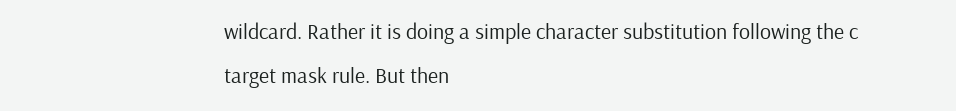wildcard. Rather it is doing a simple character substitution following the c target mask rule. But then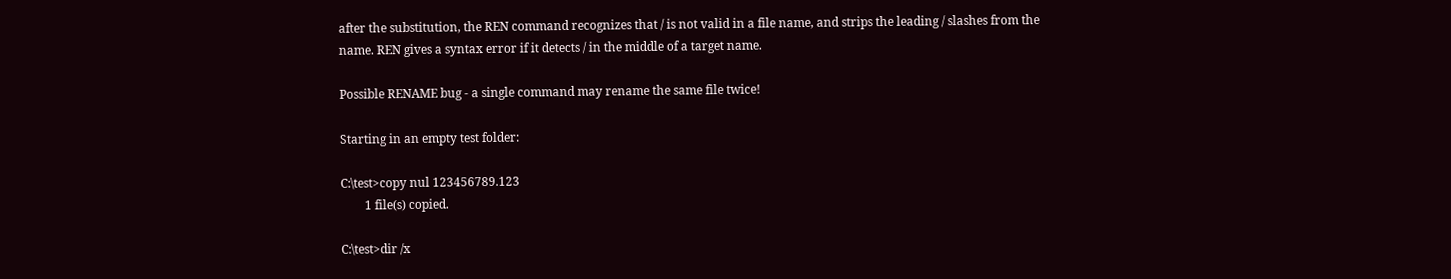after the substitution, the REN command recognizes that / is not valid in a file name, and strips the leading / slashes from the name. REN gives a syntax error if it detects / in the middle of a target name.

Possible RENAME bug - a single command may rename the same file twice!

Starting in an empty test folder:

C:\test>copy nul 123456789.123
        1 file(s) copied.

C:\test>dir /x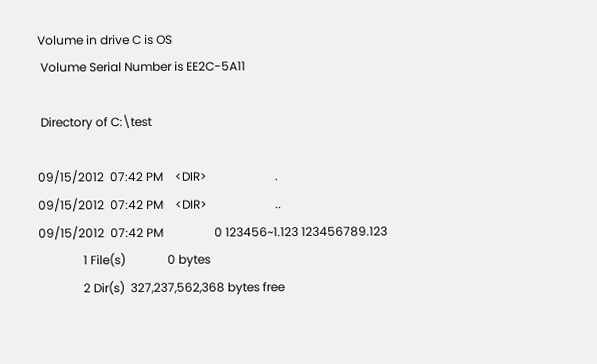Volume in drive C is OS
 Volume Serial Number is EE2C-5A11

 Directory of C:\test

09/15/2012  07:42 PM    <DIR>                       .
09/15/2012  07:42 PM    <DIR>                       ..
09/15/2012  07:42 PM                 0 123456~1.123 123456789.123
               1 File(s)              0 bytes
               2 Dir(s)  327,237,562,368 bytes free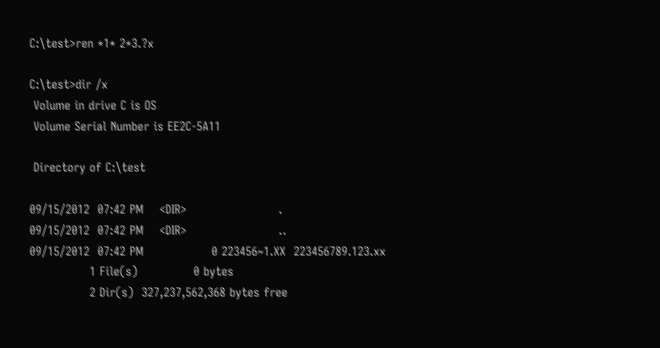C:\test>ren *1* 2*3.?x

C:\test>dir /x
 Volume in drive C is OS
 Volume Serial Number is EE2C-5A11

 Directory of C:\test

09/15/2012  07:42 PM    <DIR>                       .
09/15/2012  07:42 PM    <DIR>                       ..
09/15/2012  07:42 PM                 0 223456~1.XX  223456789.123.xx
               1 File(s)              0 bytes
               2 Dir(s)  327,237,562,368 bytes free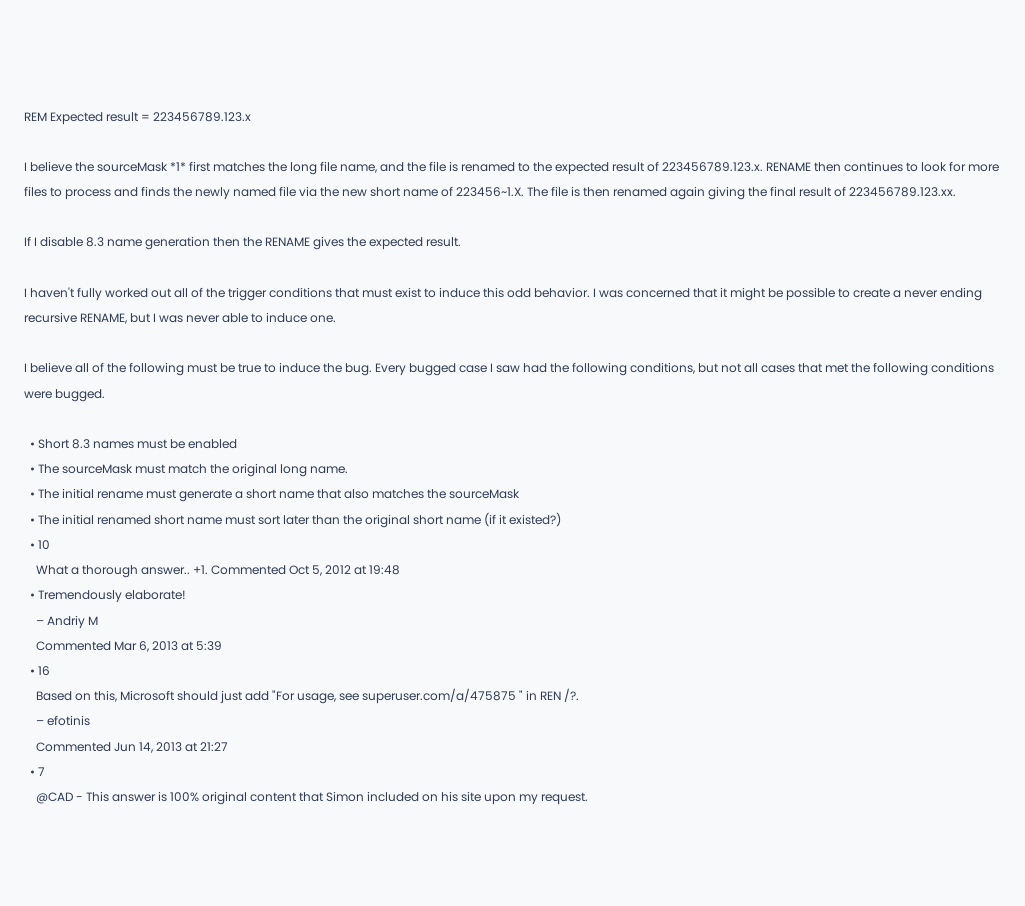REM Expected result = 223456789.123.x

I believe the sourceMask *1* first matches the long file name, and the file is renamed to the expected result of 223456789.123.x. RENAME then continues to look for more files to process and finds the newly named file via the new short name of 223456~1.X. The file is then renamed again giving the final result of 223456789.123.xx.

If I disable 8.3 name generation then the RENAME gives the expected result.

I haven't fully worked out all of the trigger conditions that must exist to induce this odd behavior. I was concerned that it might be possible to create a never ending recursive RENAME, but I was never able to induce one.

I believe all of the following must be true to induce the bug. Every bugged case I saw had the following conditions, but not all cases that met the following conditions were bugged.

  • Short 8.3 names must be enabled
  • The sourceMask must match the original long name.
  • The initial rename must generate a short name that also matches the sourceMask
  • The initial renamed short name must sort later than the original short name (if it existed?)
  • 10
    What a thorough answer.. +1. Commented Oct 5, 2012 at 19:48
  • Tremendously elaborate!
    – Andriy M
    Commented Mar 6, 2013 at 5:39
  • 16
    Based on this, Microsoft should just add "For usage, see superuser.com/a/475875 " in REN /?.
    – efotinis
    Commented Jun 14, 2013 at 21:27
  • 7
    @CAD - This answer is 100% original content that Simon included on his site upon my request.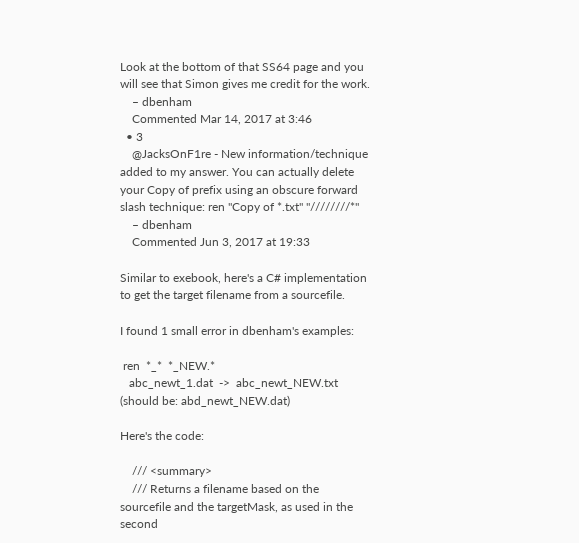Look at the bottom of that SS64 page and you will see that Simon gives me credit for the work.
    – dbenham
    Commented Mar 14, 2017 at 3:46
  • 3
    @JacksOnF1re - New information/technique added to my answer. You can actually delete your Copy of prefix using an obscure forward slash technique: ren "Copy of *.txt" "////////*"
    – dbenham
    Commented Jun 3, 2017 at 19:33

Similar to exebook, here's a C# implementation to get the target filename from a sourcefile.

I found 1 small error in dbenham's examples:

 ren  *_*  *_NEW.*
   abc_newt_1.dat  ->  abc_newt_NEW.txt (should be: abd_newt_NEW.dat)

Here's the code:

    /// <summary>
    /// Returns a filename based on the sourcefile and the targetMask, as used in the second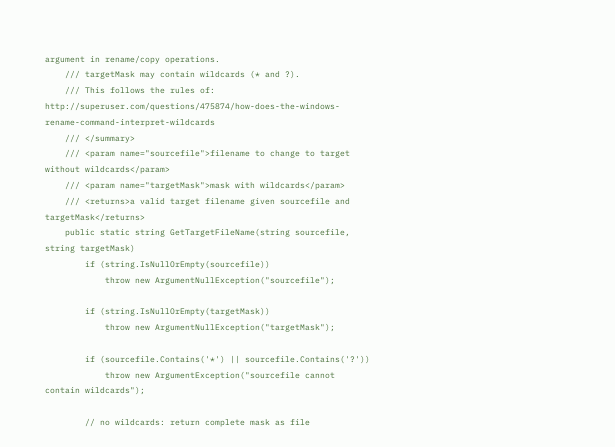argument in rename/copy operations.
    /// targetMask may contain wildcards (* and ?).
    /// This follows the rules of: http://superuser.com/questions/475874/how-does-the-windows-rename-command-interpret-wildcards
    /// </summary>
    /// <param name="sourcefile">filename to change to target without wildcards</param>
    /// <param name="targetMask">mask with wildcards</param>
    /// <returns>a valid target filename given sourcefile and targetMask</returns>
    public static string GetTargetFileName(string sourcefile, string targetMask)
        if (string.IsNullOrEmpty(sourcefile))
            throw new ArgumentNullException("sourcefile");

        if (string.IsNullOrEmpty(targetMask))
            throw new ArgumentNullException("targetMask");

        if (sourcefile.Contains('*') || sourcefile.Contains('?'))
            throw new ArgumentException("sourcefile cannot contain wildcards");

        // no wildcards: return complete mask as file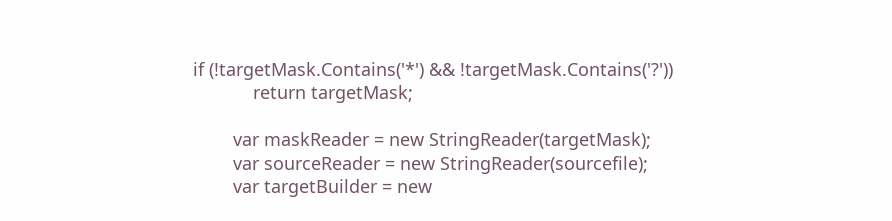if (!targetMask.Contains('*') && !targetMask.Contains('?'))
            return targetMask;

        var maskReader = new StringReader(targetMask);
        var sourceReader = new StringReader(sourcefile);
        var targetBuilder = new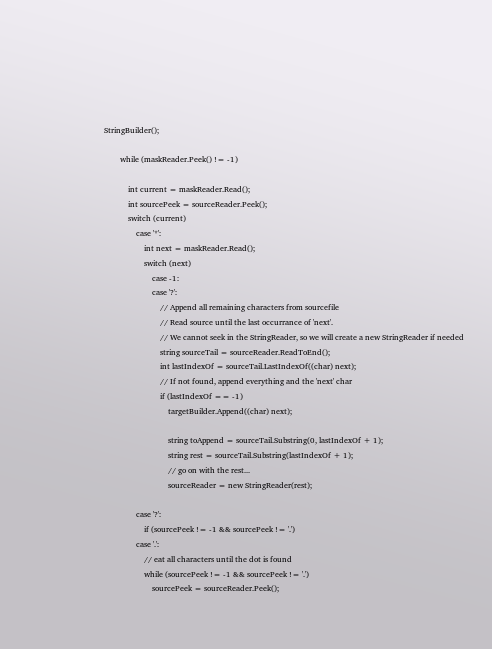StringBuilder();

        while (maskReader.Peek() != -1)

            int current = maskReader.Read();
            int sourcePeek = sourceReader.Peek();
            switch (current)
                case '*':
                    int next = maskReader.Read();
                    switch (next)
                        case -1:
                        case '?':
                            // Append all remaining characters from sourcefile
                            // Read source until the last occurrance of 'next'.
                            // We cannot seek in the StringReader, so we will create a new StringReader if needed
                            string sourceTail = sourceReader.ReadToEnd();
                            int lastIndexOf = sourceTail.LastIndexOf((char) next);
                            // If not found, append everything and the 'next' char
                            if (lastIndexOf == -1)
                                targetBuilder.Append((char) next);

                                string toAppend = sourceTail.Substring(0, lastIndexOf + 1);
                                string rest = sourceTail.Substring(lastIndexOf + 1);
                                // go on with the rest...
                                sourceReader = new StringReader(rest);

                case '?':
                    if (sourcePeek != -1 && sourcePeek != '.')
                case '.':
                    // eat all characters until the dot is found
                    while (sourcePeek != -1 && sourcePeek != '.')
                        sourcePeek = sourceReader.Peek();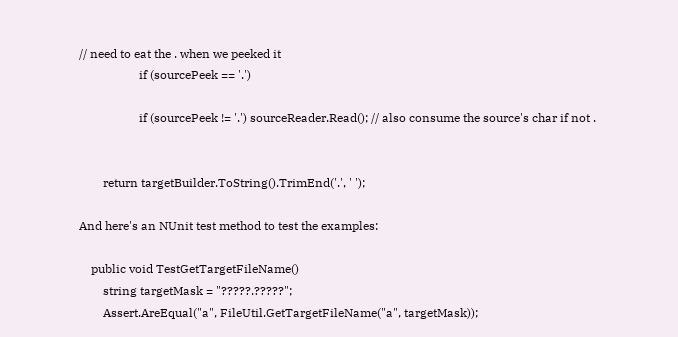// need to eat the . when we peeked it
                    if (sourcePeek == '.')

                    if (sourcePeek != '.') sourceReader.Read(); // also consume the source's char if not .


        return targetBuilder.ToString().TrimEnd('.', ' ');

And here's an NUnit test method to test the examples:

    public void TestGetTargetFileName()
        string targetMask = "?????.?????";
        Assert.AreEqual("a", FileUtil.GetTargetFileName("a", targetMask));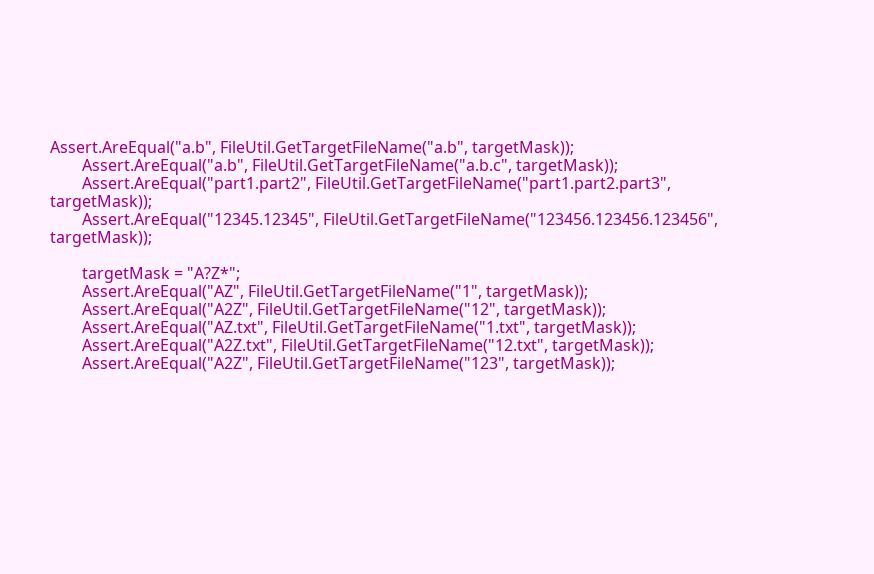Assert.AreEqual("a.b", FileUtil.GetTargetFileName("a.b", targetMask));
        Assert.AreEqual("a.b", FileUtil.GetTargetFileName("a.b.c", targetMask));
        Assert.AreEqual("part1.part2", FileUtil.GetTargetFileName("part1.part2.part3", targetMask));
        Assert.AreEqual("12345.12345", FileUtil.GetTargetFileName("123456.123456.123456", targetMask));

        targetMask = "A?Z*";
        Assert.AreEqual("AZ", FileUtil.GetTargetFileName("1", targetMask));
        Assert.AreEqual("A2Z", FileUtil.GetTargetFileName("12", targetMask));
        Assert.AreEqual("AZ.txt", FileUtil.GetTargetFileName("1.txt", targetMask));
        Assert.AreEqual("A2Z.txt", FileUtil.GetTargetFileName("12.txt", targetMask));
        Assert.AreEqual("A2Z", FileUtil.GetTargetFileName("123", targetMask));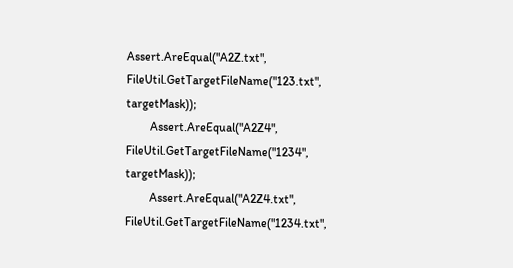Assert.AreEqual("A2Z.txt", FileUtil.GetTargetFileName("123.txt", targetMask));
        Assert.AreEqual("A2Z4", FileUtil.GetTargetFileName("1234", targetMask));
        Assert.AreEqual("A2Z4.txt", FileUtil.GetTargetFileName("1234.txt",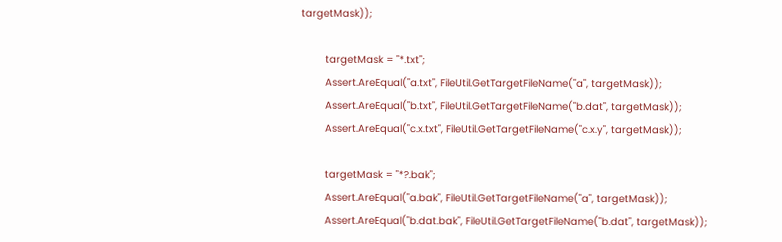targetMask));

        targetMask = "*.txt";
        Assert.AreEqual("a.txt", FileUtil.GetTargetFileName("a", targetMask));
        Assert.AreEqual("b.txt", FileUtil.GetTargetFileName("b.dat", targetMask));
        Assert.AreEqual("c.x.txt", FileUtil.GetTargetFileName("c.x.y", targetMask));

        targetMask = "*?.bak";
        Assert.AreEqual("a.bak", FileUtil.GetTargetFileName("a", targetMask));
        Assert.AreEqual("b.dat.bak", FileUtil.GetTargetFileName("b.dat", targetMask));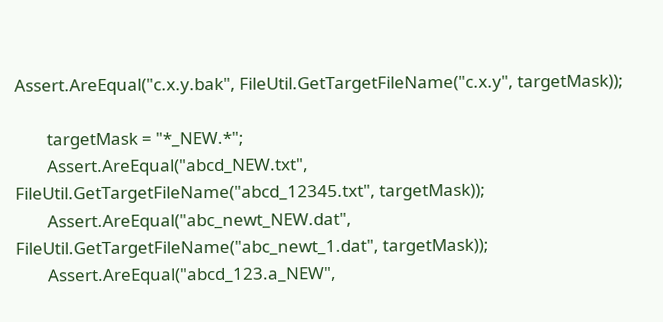Assert.AreEqual("c.x.y.bak", FileUtil.GetTargetFileName("c.x.y", targetMask));

        targetMask = "*_NEW.*";
        Assert.AreEqual("abcd_NEW.txt", FileUtil.GetTargetFileName("abcd_12345.txt", targetMask));
        Assert.AreEqual("abc_newt_NEW.dat", FileUtil.GetTargetFileName("abc_newt_1.dat", targetMask));
        Assert.AreEqual("abcd_123.a_NEW",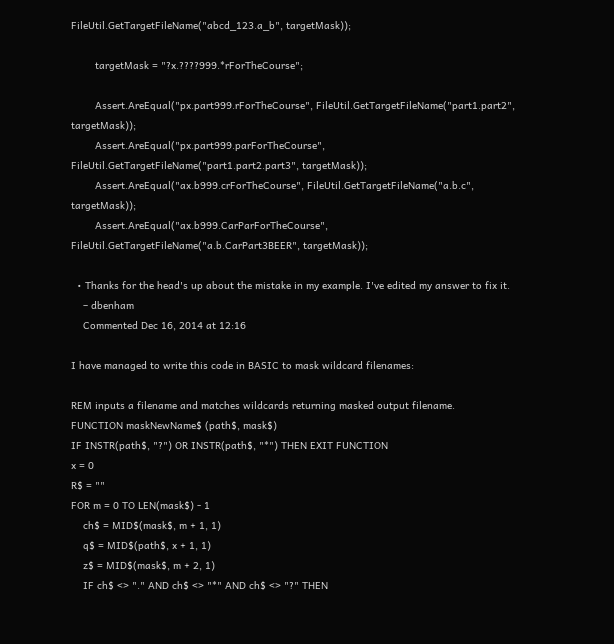FileUtil.GetTargetFileName("abcd_123.a_b", targetMask));

        targetMask = "?x.????999.*rForTheCourse";

        Assert.AreEqual("px.part999.rForTheCourse", FileUtil.GetTargetFileName("part1.part2", targetMask));
        Assert.AreEqual("px.part999.parForTheCourse", FileUtil.GetTargetFileName("part1.part2.part3", targetMask));
        Assert.AreEqual("ax.b999.crForTheCourse", FileUtil.GetTargetFileName("a.b.c", targetMask));
        Assert.AreEqual("ax.b999.CarParForTheCourse", FileUtil.GetTargetFileName("a.b.CarPart3BEER", targetMask));

  • Thanks for the head's up about the mistake in my example. I've edited my answer to fix it.
    – dbenham
    Commented Dec 16, 2014 at 12:16

I have managed to write this code in BASIC to mask wildcard filenames:

REM inputs a filename and matches wildcards returning masked output filename.
FUNCTION maskNewName$ (path$, mask$)
IF INSTR(path$, "?") OR INSTR(path$, "*") THEN EXIT FUNCTION
x = 0
R$ = ""
FOR m = 0 TO LEN(mask$) - 1
    ch$ = MID$(mask$, m + 1, 1)
    q$ = MID$(path$, x + 1, 1)
    z$ = MID$(mask$, m + 2, 1)
    IF ch$ <> "." AND ch$ <> "*" AND ch$ <> "?" THEN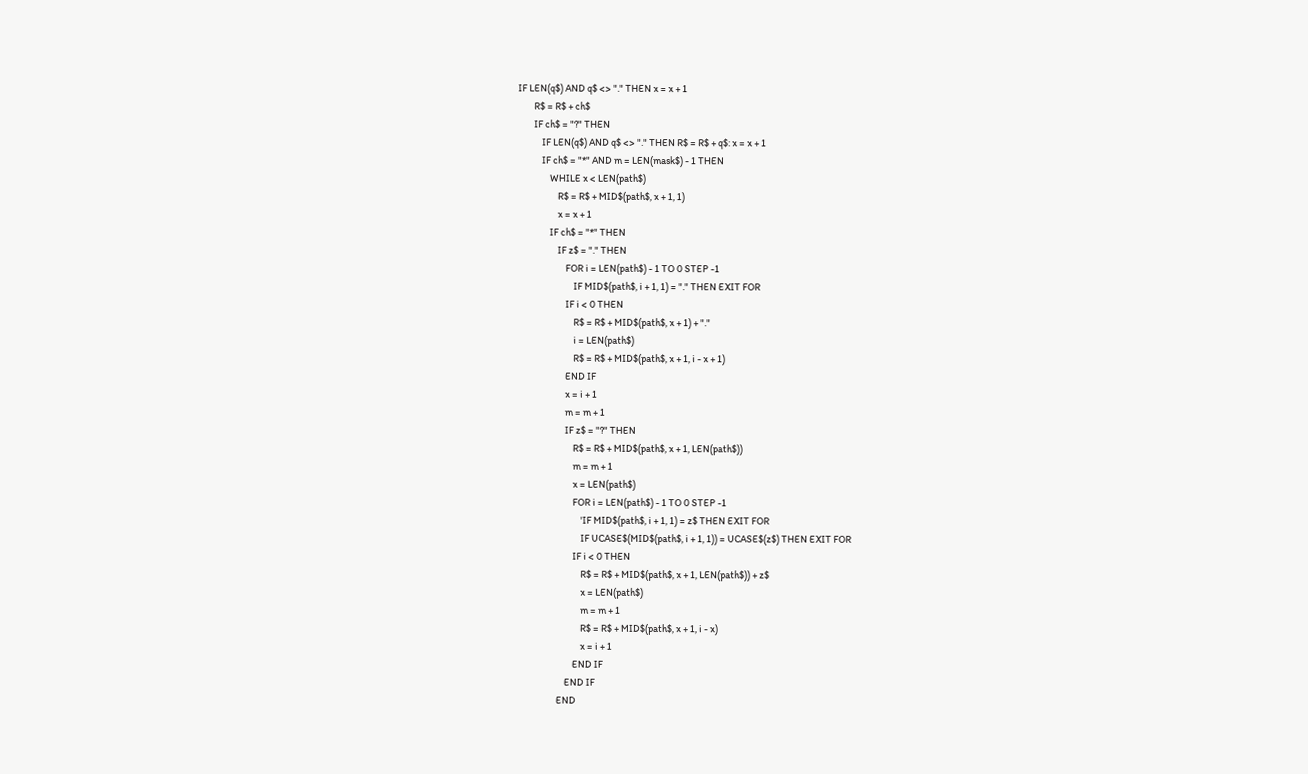IF LEN(q$) AND q$ <> "." THEN x = x + 1
        R$ = R$ + ch$
        IF ch$ = "?" THEN
            IF LEN(q$) AND q$ <> "." THEN R$ = R$ + q$: x = x + 1
            IF ch$ = "*" AND m = LEN(mask$) - 1 THEN
                WHILE x < LEN(path$)
                    R$ = R$ + MID$(path$, x + 1, 1)
                    x = x + 1
                IF ch$ = "*" THEN
                    IF z$ = "." THEN
                        FOR i = LEN(path$) - 1 TO 0 STEP -1
                            IF MID$(path$, i + 1, 1) = "." THEN EXIT FOR
                        IF i < 0 THEN
                            R$ = R$ + MID$(path$, x + 1) + "."
                            i = LEN(path$)
                            R$ = R$ + MID$(path$, x + 1, i - x + 1)
                        END IF
                        x = i + 1
                        m = m + 1
                        IF z$ = "?" THEN
                            R$ = R$ + MID$(path$, x + 1, LEN(path$))
                            m = m + 1
                            x = LEN(path$)
                            FOR i = LEN(path$) - 1 TO 0 STEP -1
                                'IF MID$(path$, i + 1, 1) = z$ THEN EXIT FOR
                                IF UCASE$(MID$(path$, i + 1, 1)) = UCASE$(z$) THEN EXIT FOR
                            IF i < 0 THEN
                                R$ = R$ + MID$(path$, x + 1, LEN(path$)) + z$
                                x = LEN(path$)
                                m = m + 1
                                R$ = R$ + MID$(path$, x + 1, i - x)
                                x = i + 1
                            END IF
                        END IF
                    END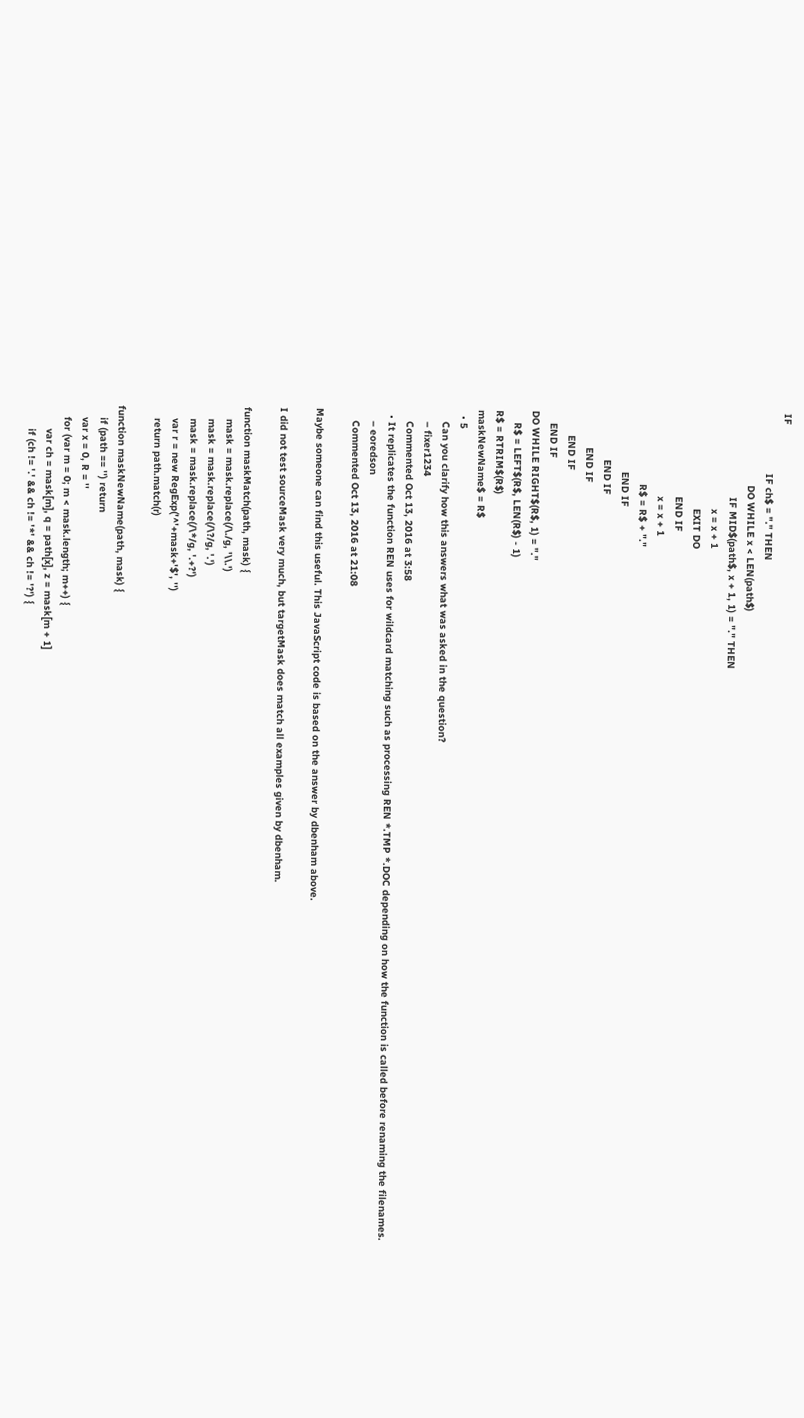IF
                    IF ch$ = "." THEN
                        DO WHILE x < LEN(path$)
                            IF MID$(path$, x + 1, 1) = "." THEN
                                x = x + 1
                                EXIT DO
                            END IF
                            x = x + 1
                        R$ = R$ + "."
                    END IF
                END IF
            END IF
        END IF
    END IF
DO WHILE RIGHT$(R$, 1) = "."
    R$ = LEFT$(R$, LEN(R$) - 1)
R$ = RTRIM$(R$)
maskNewName$ = R$
  • 5
    Can you clarify how this answers what was asked in the question?
    – fixer1234
    Commented Oct 13, 2016 at 3:58
  • It replicates the function REN uses for wildcard matching such as processing REN *.TMP *.DOC depending on how the function is called before renaming the filenames.
    – eoredson
    Commented Oct 13, 2016 at 21:08

Maybe someone can find this useful. This JavaScript code is based on the answer by dbenham above.

I did not test sourceMask very much, but targetMask does match all examples given by dbenham.

function maskMatch(path, mask) {
    mask = mask.replace(/\./g, '\\.')
    mask = mask.replace(/\?/g, '.')
    mask = mask.replace(/\*/g, '.+?')
    var r = new RegExp('^'+mask+'$', '')
    return path.match(r)

function maskNewName(path, mask) {
    if (path == '') return
    var x = 0, R = ''
    for (var m = 0; m < mask.length; m++) {
        var ch = mask[m], q = path[x], z = mask[m + 1]
        if (ch != '.' && ch != '*' && ch != '?') {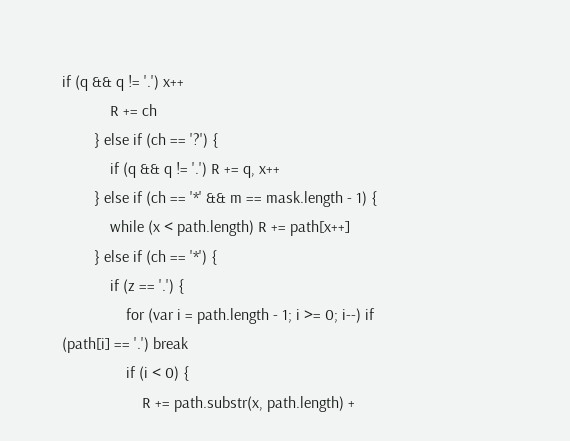if (q && q != '.') x++
            R += ch
        } else if (ch == '?') {
            if (q && q != '.') R += q, x++
        } else if (ch == '*' && m == mask.length - 1) {
            while (x < path.length) R += path[x++]
        } else if (ch == '*') {
            if (z == '.') {
                for (var i = path.length - 1; i >= 0; i--) if (path[i] == '.') break
                if (i < 0) {
                    R += path.substr(x, path.length) +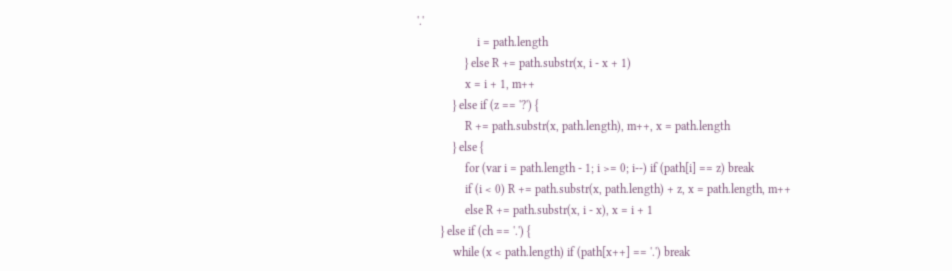'.'
                    i = path.length
                } else R += path.substr(x, i - x + 1)
                x = i + 1, m++
            } else if (z == '?') {
                R += path.substr(x, path.length), m++, x = path.length
            } else {
                for (var i = path.length - 1; i >= 0; i--) if (path[i] == z) break
                if (i < 0) R += path.substr(x, path.length) + z, x = path.length, m++
                else R += path.substr(x, i - x), x = i + 1
        } else if (ch == '.') {
            while (x < path.length) if (path[x++] == '.') break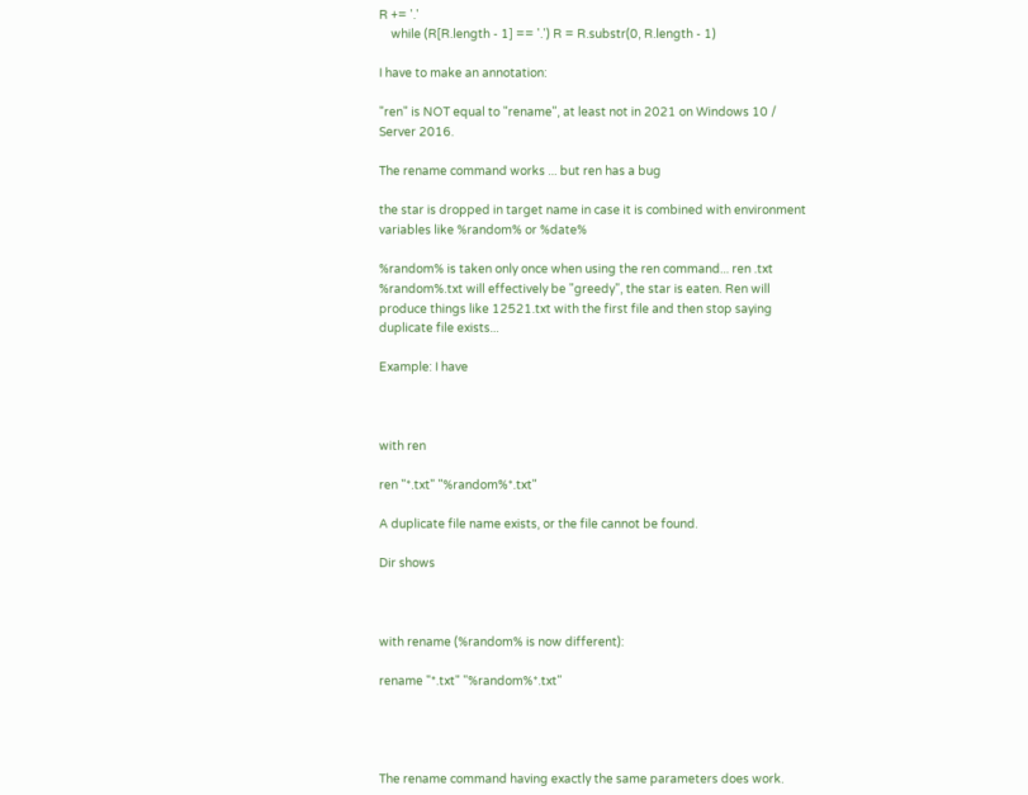R += '.'
    while (R[R.length - 1] == '.') R = R.substr(0, R.length - 1)

I have to make an annotation:

"ren" is NOT equal to "rename", at least not in 2021 on Windows 10 / Server 2016.

The rename command works ... but ren has a bug

the star is dropped in target name in case it is combined with environment variables like %random% or %date%

%random% is taken only once when using the ren command... ren .txt %random%.txt will effectively be "greedy", the star is eaten. Ren will produce things like 12521.txt with the first file and then stop saying duplicate file exists...

Example: I have



with ren

ren "*.txt" "%random%*.txt"

A duplicate file name exists, or the file cannot be found.

Dir shows



with rename (%random% is now different):

rename "*.txt" "%random%*.txt"




The rename command having exactly the same parameters does work.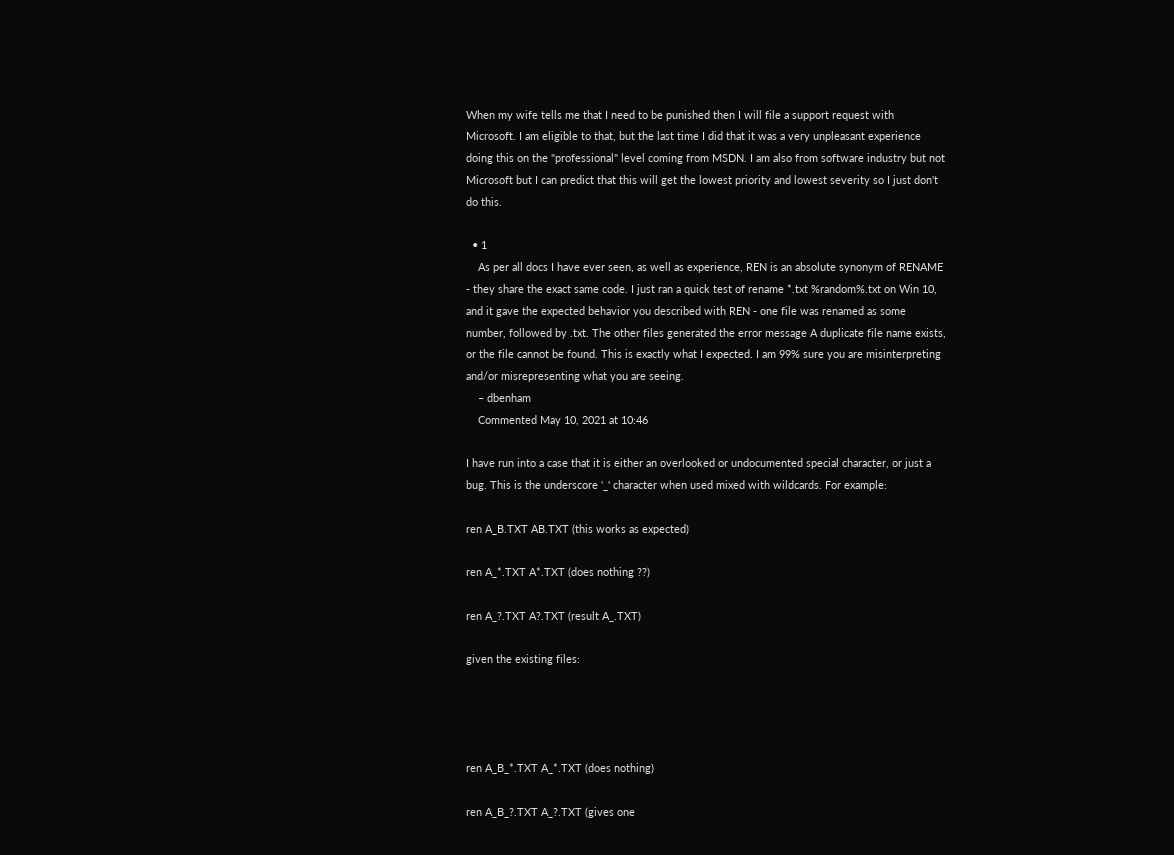When my wife tells me that I need to be punished then I will file a support request with Microsoft. I am eligible to that, but the last time I did that it was a very unpleasant experience doing this on the "professional" level coming from MSDN. I am also from software industry but not Microsoft but I can predict that this will get the lowest priority and lowest severity so I just don't do this.

  • 1
    As per all docs I have ever seen, as well as experience, REN is an absolute synonym of RENAME - they share the exact same code. I just ran a quick test of rename *.txt %random%.txt on Win 10, and it gave the expected behavior you described with REN - one file was renamed as some number, followed by .txt. The other files generated the error message A duplicate file name exists, or the file cannot be found. This is exactly what I expected. I am 99% sure you are misinterpreting and/or misrepresenting what you are seeing.
    – dbenham
    Commented May 10, 2021 at 10:46

I have run into a case that it is either an overlooked or undocumented special character, or just a bug. This is the underscore '_' character when used mixed with wildcards. For example:

ren A_B.TXT AB.TXT (this works as expected)

ren A_*.TXT A*.TXT (does nothing ??)

ren A_?.TXT A?.TXT (result A_.TXT)

given the existing files:




ren A_B_*.TXT A_*.TXT (does nothing)

ren A_B_?.TXT A_?.TXT (gives one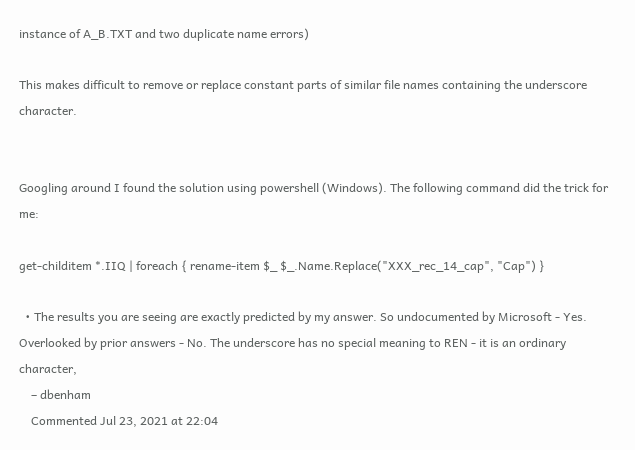instance of A_B.TXT and two duplicate name errors)

This makes difficult to remove or replace constant parts of similar file names containing the underscore character.


Googling around I found the solution using powershell (Windows). The following command did the trick for me:

get-childitem *.IIQ | foreach { rename-item $_ $_.Name.Replace("XXX_rec_14_cap", "Cap") }

  • The results you are seeing are exactly predicted by my answer. So undocumented by Microsoft - Yes. Overlooked by prior answers - No. The underscore has no special meaning to REN - it is an ordinary character,
    – dbenham
    Commented Jul 23, 2021 at 22:04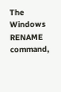The Windows RENAME command,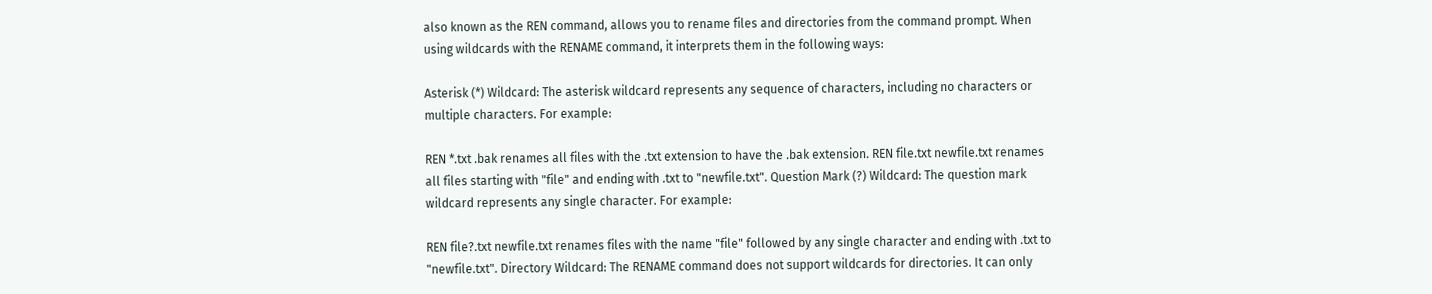also known as the REN command, allows you to rename files and directories from the command prompt. When using wildcards with the RENAME command, it interprets them in the following ways:

Asterisk (*) Wildcard: The asterisk wildcard represents any sequence of characters, including no characters or multiple characters. For example:

REN *.txt .bak renames all files with the .txt extension to have the .bak extension. REN file.txt newfile.txt renames all files starting with "file" and ending with .txt to "newfile.txt". Question Mark (?) Wildcard: The question mark wildcard represents any single character. For example:

REN file?.txt newfile.txt renames files with the name "file" followed by any single character and ending with .txt to "newfile.txt". Directory Wildcard: The RENAME command does not support wildcards for directories. It can only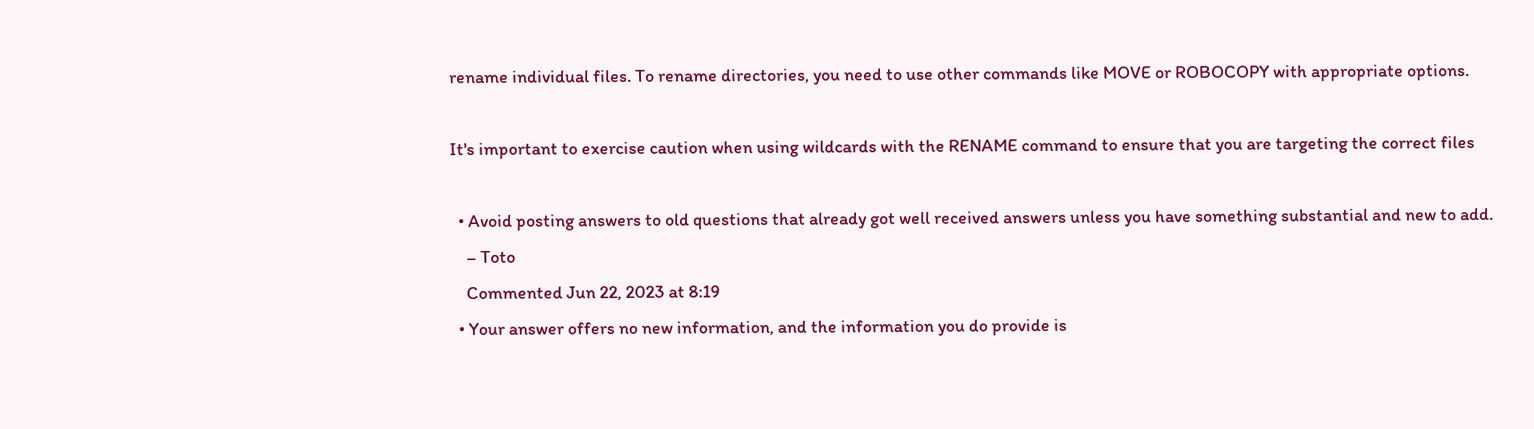rename individual files. To rename directories, you need to use other commands like MOVE or ROBOCOPY with appropriate options.

It's important to exercise caution when using wildcards with the RENAME command to ensure that you are targeting the correct files

  • Avoid posting answers to old questions that already got well received answers unless you have something substantial and new to add.
    – Toto
    Commented Jun 22, 2023 at 8:19
  • Your answer offers no new information, and the information you do provide is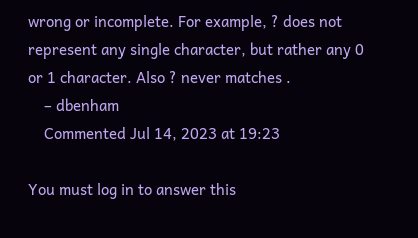wrong or incomplete. For example, ? does not represent any single character, but rather any 0 or 1 character. Also ? never matches .
    – dbenham
    Commented Jul 14, 2023 at 19:23

You must log in to answer this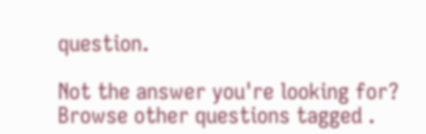question.

Not the answer you're looking for? Browse other questions tagged .